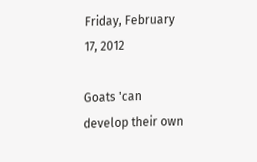Friday, February 17, 2012

Goats 'can develop their own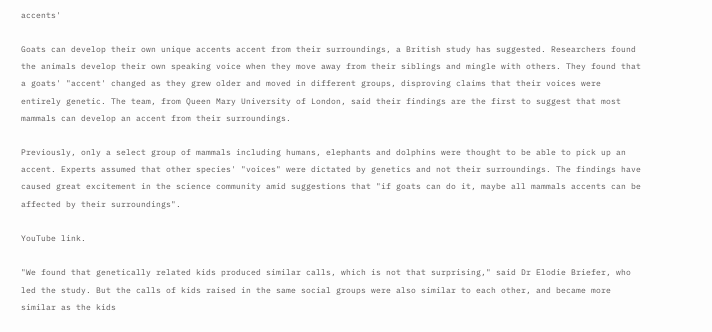accents'

Goats can develop their own unique accents accent from their surroundings, a British study has suggested. Researchers found the animals develop their own speaking voice when they move away from their siblings and mingle with others. They found that a goats' "accent' changed as they grew older and moved in different groups, disproving claims that their voices were entirely genetic. The team, from Queen Mary University of London, said their findings are the first to suggest that most mammals can develop an accent from their surroundings.

Previously, only a select group of mammals including humans, elephants and dolphins were thought to be able to pick up an accent. Experts assumed that other species' "voices" were dictated by genetics and not their surroundings. The findings have caused great excitement in the science community amid suggestions that "if goats can do it, maybe all mammals accents can be affected by their surroundings".

YouTube link.

"We found that genetically related kids produced similar calls, which is not that surprising," said Dr Elodie Briefer, who led the study. But the calls of kids raised in the same social groups were also similar to each other, and became more similar as the kids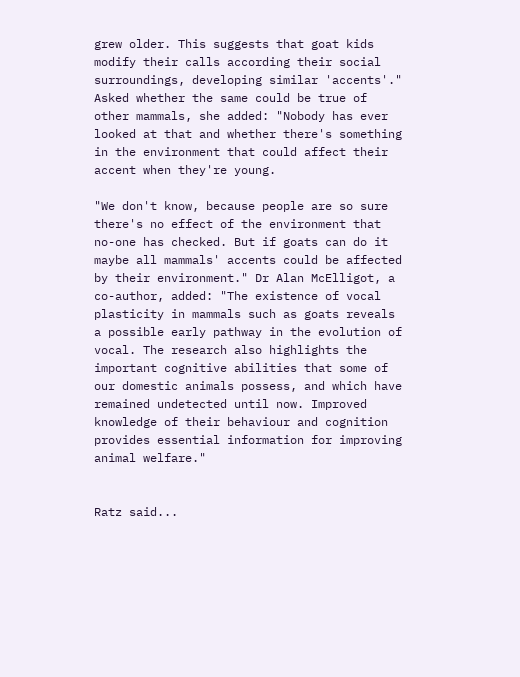grew older. This suggests that goat kids modify their calls according their social surroundings, developing similar 'accents'." Asked whether the same could be true of other mammals, she added: "Nobody has ever looked at that and whether there's something in the environment that could affect their accent when they're young.

"We don't know, because people are so sure there's no effect of the environment that no-one has checked. But if goats can do it maybe all mammals' accents could be affected by their environment." Dr Alan McElligot, a co-author, added: "The existence of vocal plasticity in mammals such as goats reveals a possible early pathway in the evolution of vocal. The research also highlights the important cognitive abilities that some of our domestic animals possess, and which have remained undetected until now. Improved knowledge of their behaviour and cognition provides essential information for improving animal welfare."


Ratz said...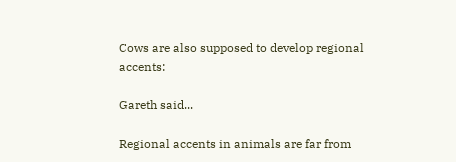Cows are also supposed to develop regional accents:

Gareth said...

Regional accents in animals are far from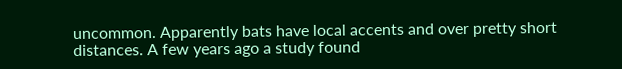uncommon. Apparently bats have local accents and over pretty short distances. A few years ago a study found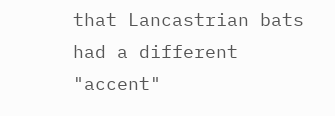that Lancastrian bats had a different "accent"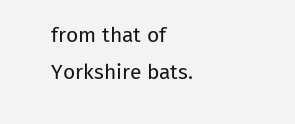from that of Yorkshire bats.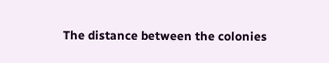The distance between the colonies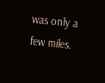was only a few miles.